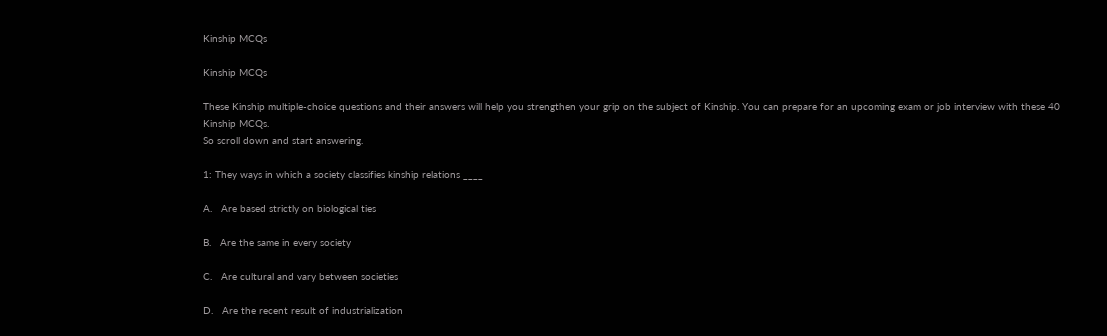Kinship MCQs

Kinship MCQs

These Kinship multiple-choice questions and their answers will help you strengthen your grip on the subject of Kinship. You can prepare for an upcoming exam or job interview with these 40 Kinship MCQs.
So scroll down and start answering.

1: They ways in which a society classifies kinship relations ____

A.   Are based strictly on biological ties

B.   Are the same in every society

C.   Are cultural and vary between societies

D.   Are the recent result of industrialization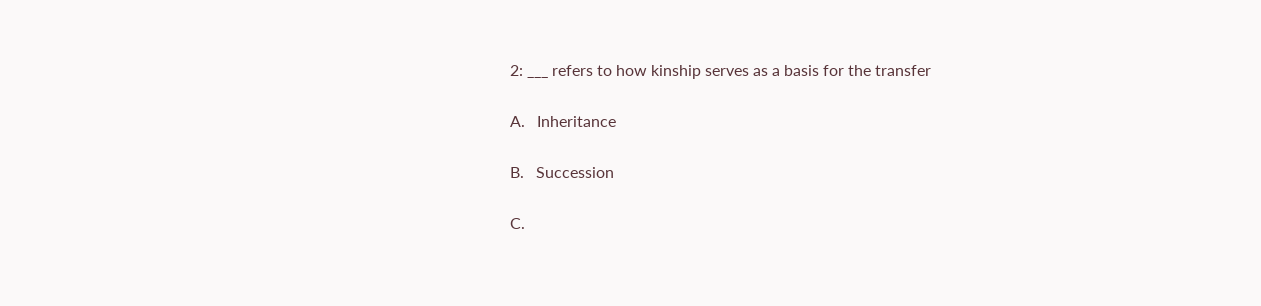2: ___ refers to how kinship serves as a basis for the transfer

A.   Inheritance

B.   Succession

C.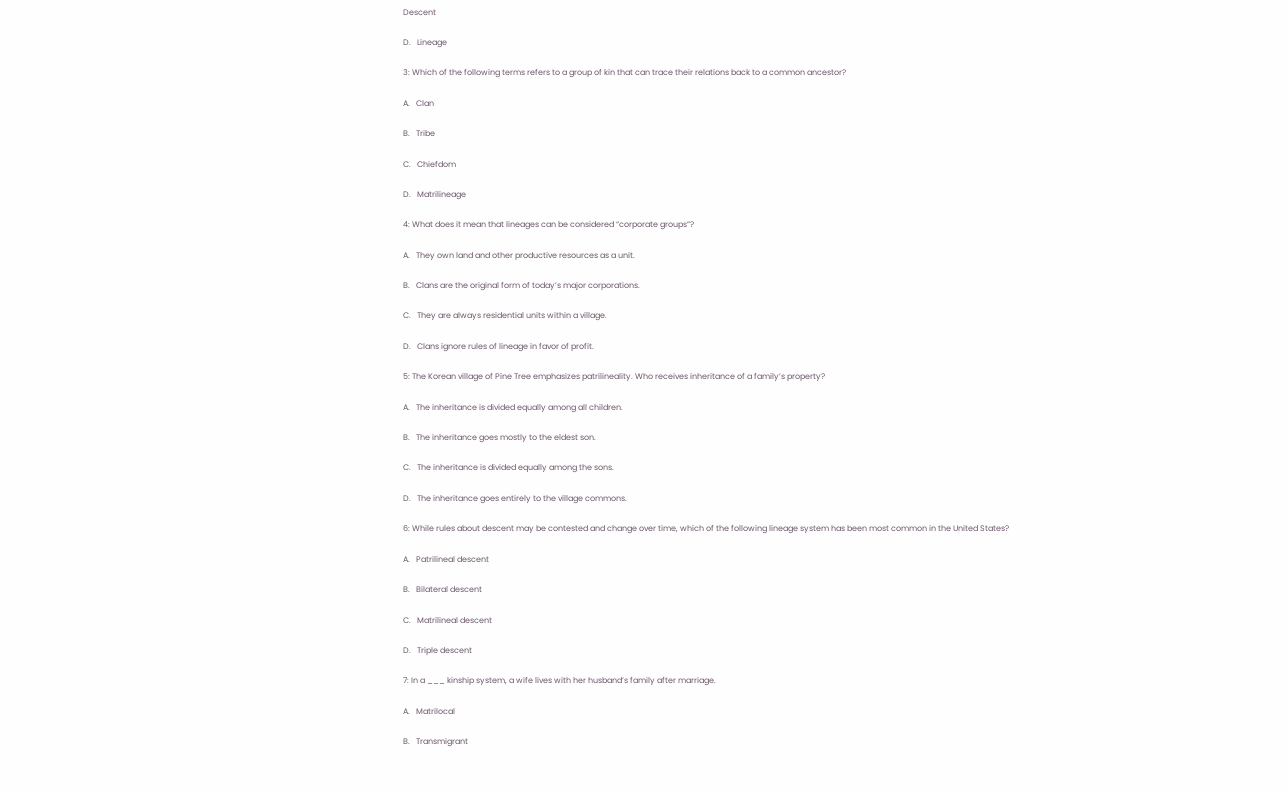Descent

D.   Lineage

3: Which of the following terms refers to a group of kin that can trace their relations back to a common ancestor?

A.   Clan

B.   Tribe

C.   Chiefdom

D.   Matrilineage

4: What does it mean that lineages can be considered “corporate groups”?

A.   They own land and other productive resources as a unit.

B.   Clans are the original form of today’s major corporations.

C.   They are always residential units within a village.

D.   Clans ignore rules of lineage in favor of profit.

5: The Korean village of Pine Tree emphasizes patrilineality. Who receives inheritance of a family’s property?

A.   The inheritance is divided equally among all children.

B.   The inheritance goes mostly to the eldest son.

C.   The inheritance is divided equally among the sons.

D.   The inheritance goes entirely to the village commons.

6: While rules about descent may be contested and change over time, which of the following lineage system has been most common in the United States?

A.   Patrilineal descent

B.   Bilateral descent

C.   Matrilineal descent

D.   Triple descent

7: In a ___ kinship system, a wife lives with her husband’s family after marriage.

A.   Matrilocal

B.   Transmigrant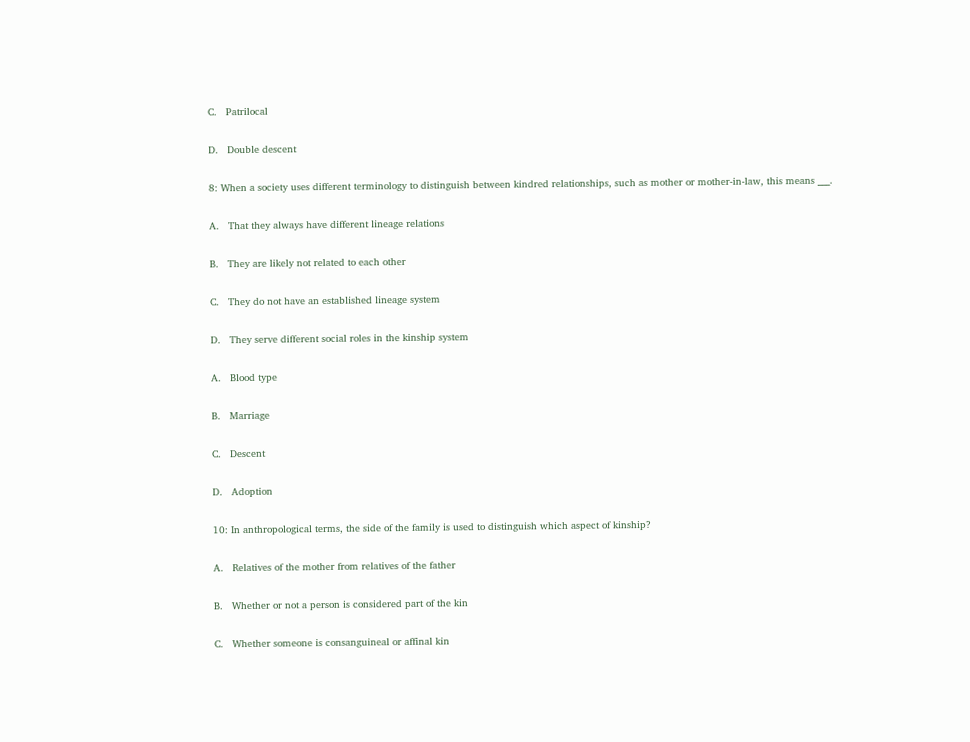C.   Patrilocal

D.   Double descent

8: When a society uses different terminology to distinguish between kindred relationships, such as mother or mother-in-law, this means ___.

A.   That they always have different lineage relations

B.   They are likely not related to each other

C.   They do not have an established lineage system

D.   They serve different social roles in the kinship system

A.   Blood type

B.   Marriage

C.   Descent

D.   Adoption

10: In anthropological terms, the side of the family is used to distinguish which aspect of kinship?

A.   Relatives of the mother from relatives of the father

B.   Whether or not a person is considered part of the kin

C.   Whether someone is consanguineal or affinal kin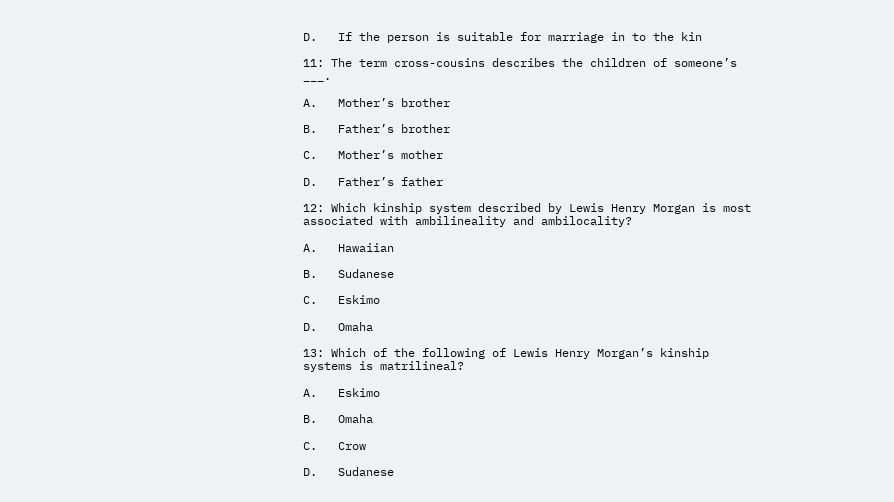D.   If the person is suitable for marriage in to the kin

11: The term cross-cousins describes the children of someone’s ___.

A.   Mother’s brother

B.   Father’s brother

C.   Mother’s mother

D.   Father’s father

12: Which kinship system described by Lewis Henry Morgan is most associated with ambilineality and ambilocality?

A.   Hawaiian

B.   Sudanese

C.   Eskimo

D.   Omaha

13: Which of the following of Lewis Henry Morgan’s kinship systems is matrilineal?

A.   Eskimo

B.   Omaha

C.   Crow

D.   Sudanese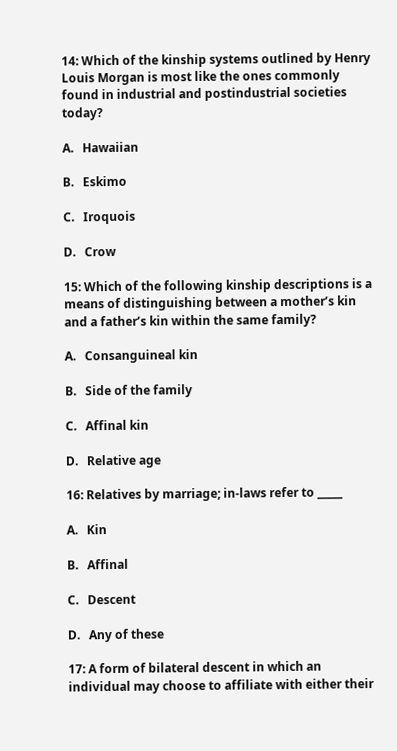14: Which of the kinship systems outlined by Henry Louis Morgan is most like the ones commonly found in industrial and postindustrial societies today?

A.   Hawaiian

B.   Eskimo

C.   Iroquois

D.   Crow

15: Which of the following kinship descriptions is a means of distinguishing between a mother’s kin and a father’s kin within the same family?

A.   Consanguineal kin

B.   Side of the family

C.   Affinal kin

D.   Relative age

16: Relatives by marriage; in-laws refer to _____

A.   Kin

B.   Affinal

C.   Descent

D.   Any of these

17: A form of bilateral descent in which an individual may choose to affiliate with either their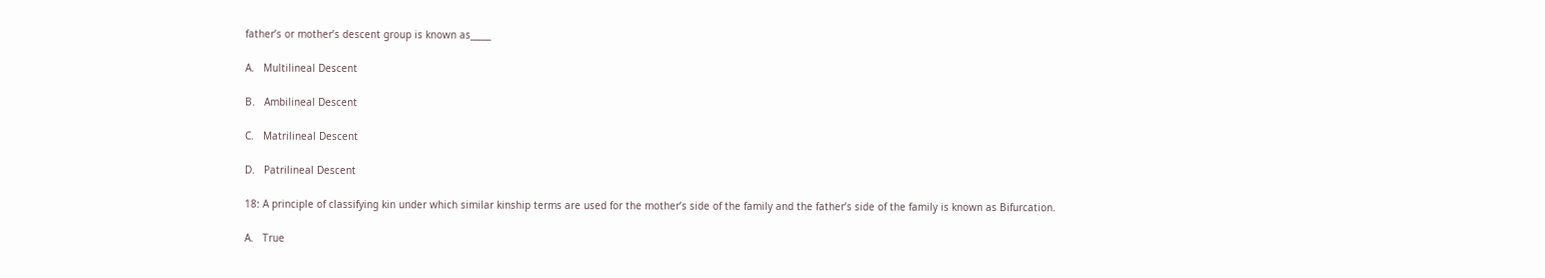father’s or mother’s descent group is known as_____

A.   Multilineal Descent

B.   Ambilineal Descent

C.   Matrilineal Descent

D.   Patrilineal Descent

18: A principle of classifying kin under which similar kinship terms are used for the mother’s side of the family and the father’s side of the family is known as Bifurcation.

A.   True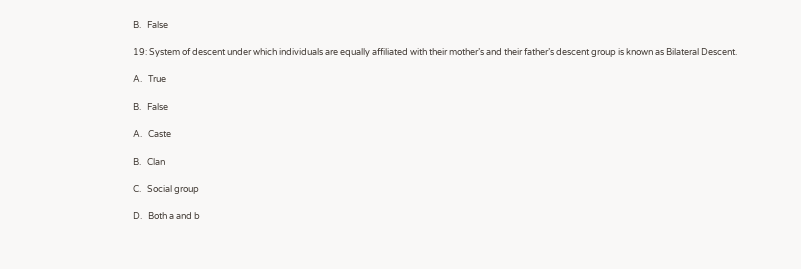B.   False

19: System of descent under which individuals are equally affiliated with their mother’s and their father’s descent group is known as Bilateral Descent.

A.   True

B.   False

A.   Caste

B.   Clan

C.   Social group

D.   Both a and b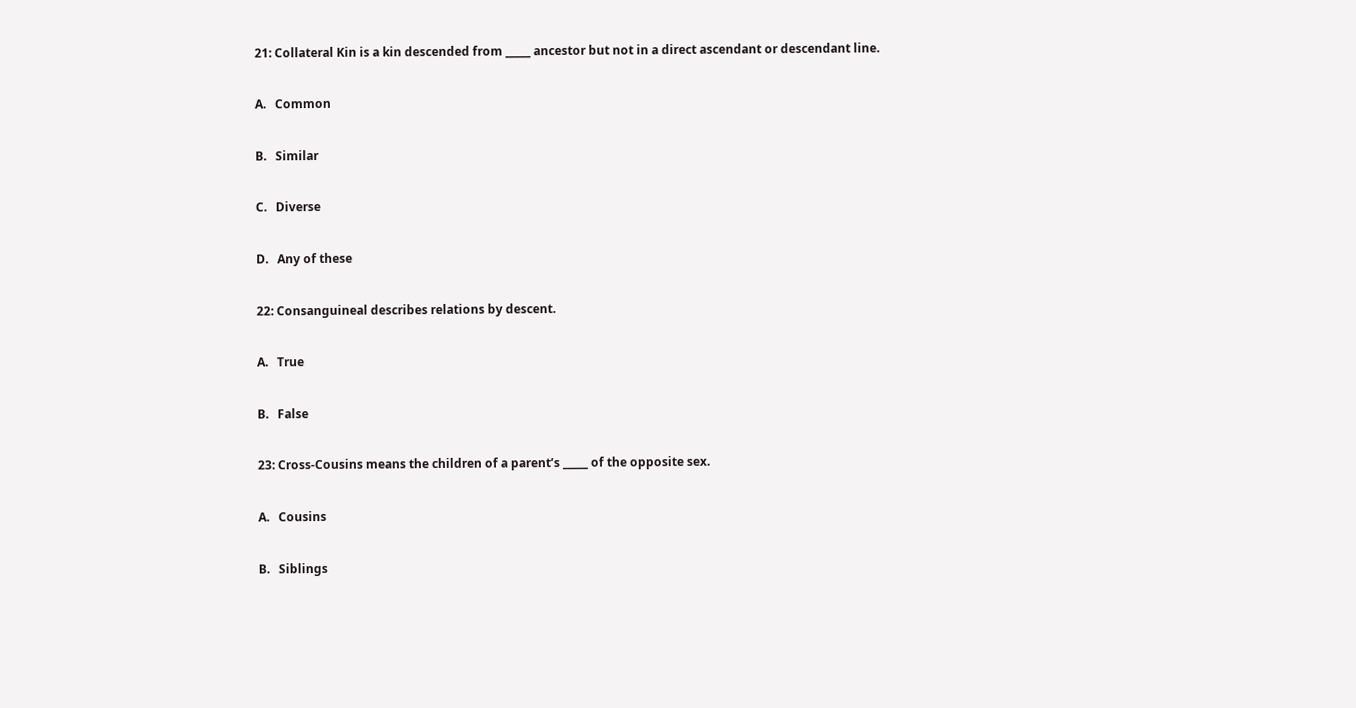21: Collateral Kin is a kin descended from _____ ancestor but not in a direct ascendant or descendant line.

A.   Common

B.   Similar

C.   Diverse

D.   Any of these

22: Consanguineal describes relations by descent.

A.   True

B.   False

23: Cross-Cousins means the children of a parent’s _____ of the opposite sex.

A.   Cousins

B.   Siblings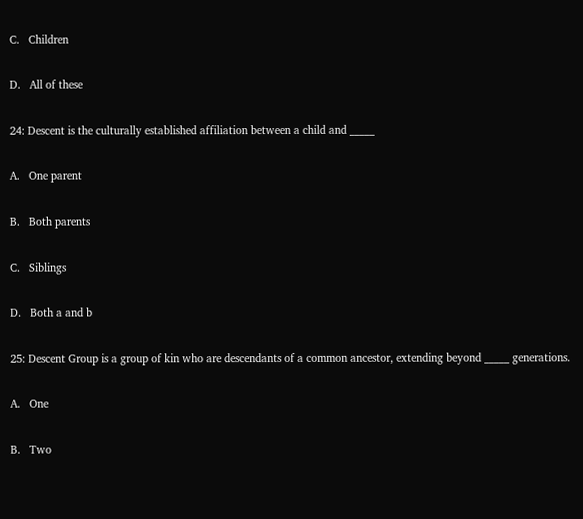C.   Children

D.   All of these

24: Descent is the culturally established affiliation between a child and _____

A.   One parent

B.   Both parents

C.   Siblings

D.   Both a and b

25: Descent Group is a group of kin who are descendants of a common ancestor, extending beyond _____ generations.

A.   One

B.   Two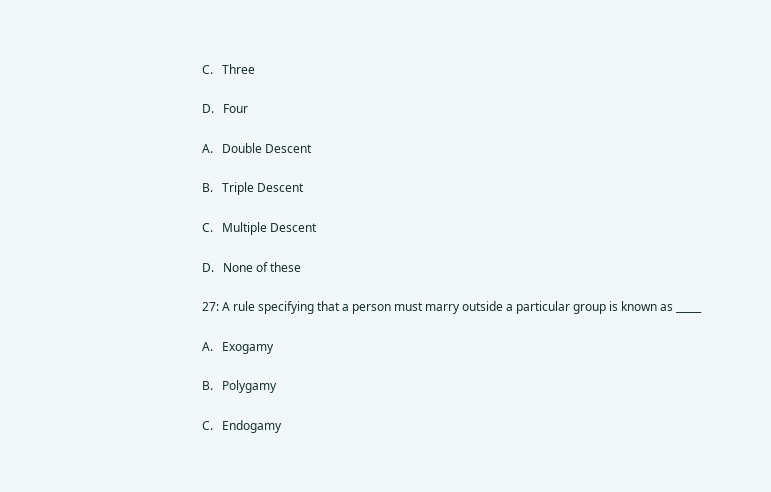C.   Three

D.   Four

A.   Double Descent

B.   Triple Descent

C.   Multiple Descent

D.   None of these

27: A rule specifying that a person must marry outside a particular group is known as _____

A.   Exogamy

B.   Polygamy

C.   Endogamy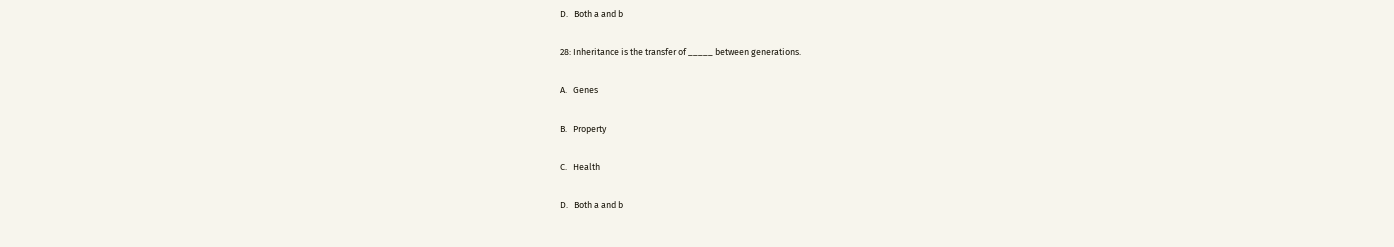D.   Both a and b

28: Inheritance is the transfer of _____ between generations.

A.   Genes

B.   Property

C.   Health

D.   Both a and b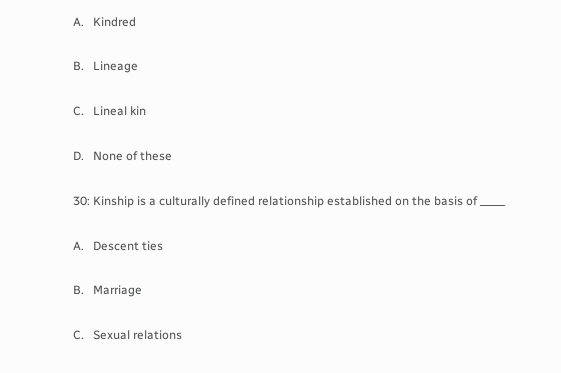A.   Kindred

B.   Lineage

C.   Lineal kin

D.   None of these

30: Kinship is a culturally defined relationship established on the basis of _____

A.   Descent ties

B.   Marriage

C.   Sexual relations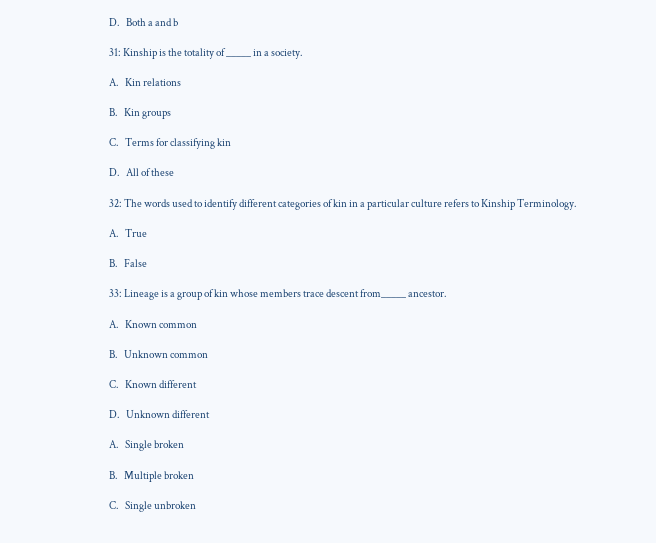D.   Both a and b

31: Kinship is the totality of _____ in a society.

A.   Kin relations

B.   Kin groups

C.   Terms for classifying kin

D.   All of these

32: The words used to identify different categories of kin in a particular culture refers to Kinship Terminology.

A.   True

B.   False

33: Lineage is a group of kin whose members trace descent from_____ ancestor.

A.   Known common

B.   Unknown common

C.   Known different

D.   Unknown different

A.   Single broken

B.   Multiple broken

C.   Single unbroken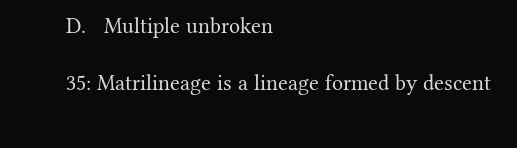D.   Multiple unbroken

35: Matrilineage is a lineage formed by descent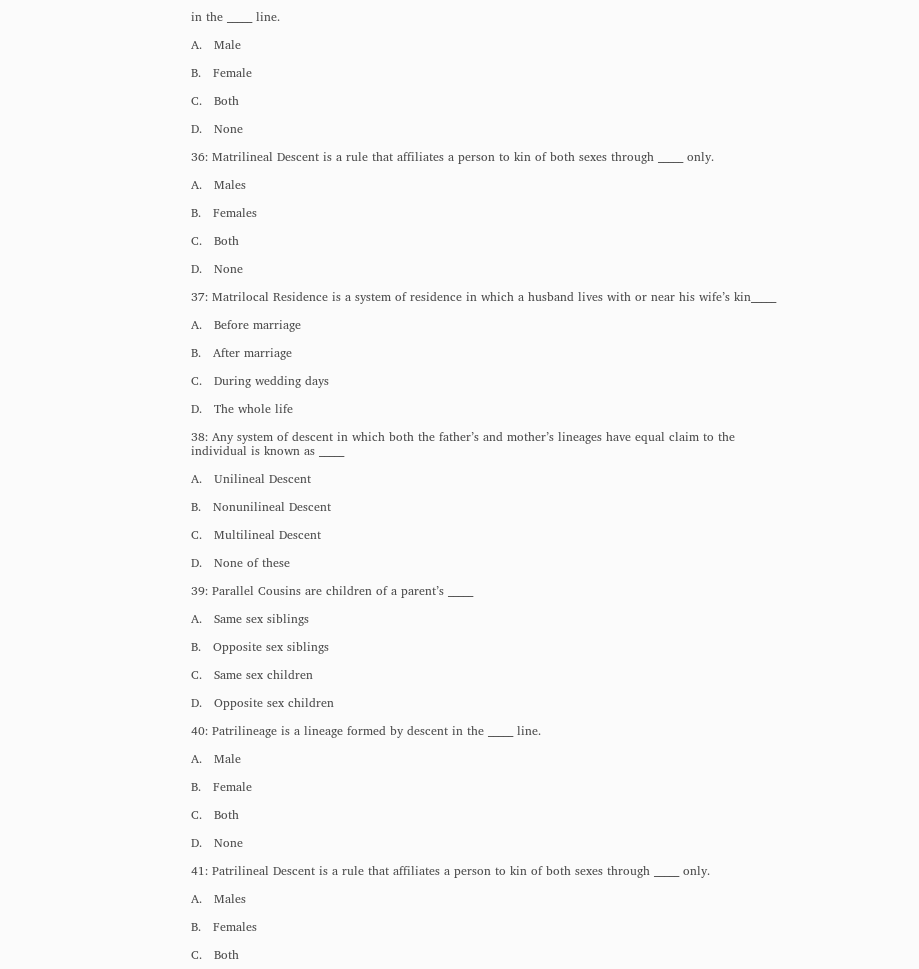in the _____ line.

A.   Male

B.   Female

C.   Both

D.   None

36: Matrilineal Descent is a rule that affiliates a person to kin of both sexes through _____ only.

A.   Males

B.   Females

C.   Both

D.   None

37: Matrilocal Residence is a system of residence in which a husband lives with or near his wife’s kin_____

A.   Before marriage

B.   After marriage

C.   During wedding days

D.   The whole life

38: Any system of descent in which both the father’s and mother’s lineages have equal claim to the individual is known as _____

A.   Unilineal Descent

B.   Nonunilineal Descent

C.   Multilineal Descent

D.   None of these

39: Parallel Cousins are children of a parent’s _____

A.   Same sex siblings

B.   Opposite sex siblings

C.   Same sex children

D.   Opposite sex children

40: Patrilineage is a lineage formed by descent in the _____ line.

A.   Male

B.   Female

C.   Both

D.   None

41: Patrilineal Descent is a rule that affiliates a person to kin of both sexes through _____ only.

A.   Males

B.   Females

C.   Both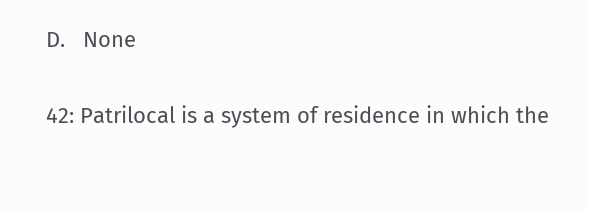D.   None

42: Patrilocal is a system of residence in which the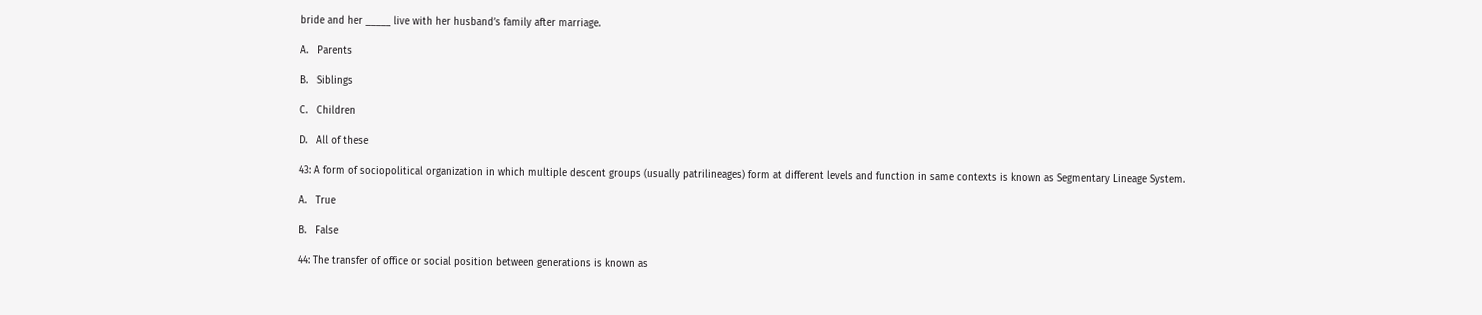bride and her _____ live with her husband’s family after marriage.

A.   Parents

B.   Siblings

C.   Children

D.   All of these

43: A form of sociopolitical organization in which multiple descent groups (usually patrilineages) form at different levels and function in same contexts is known as Segmentary Lineage System.

A.   True

B.   False

44: The transfer of office or social position between generations is known as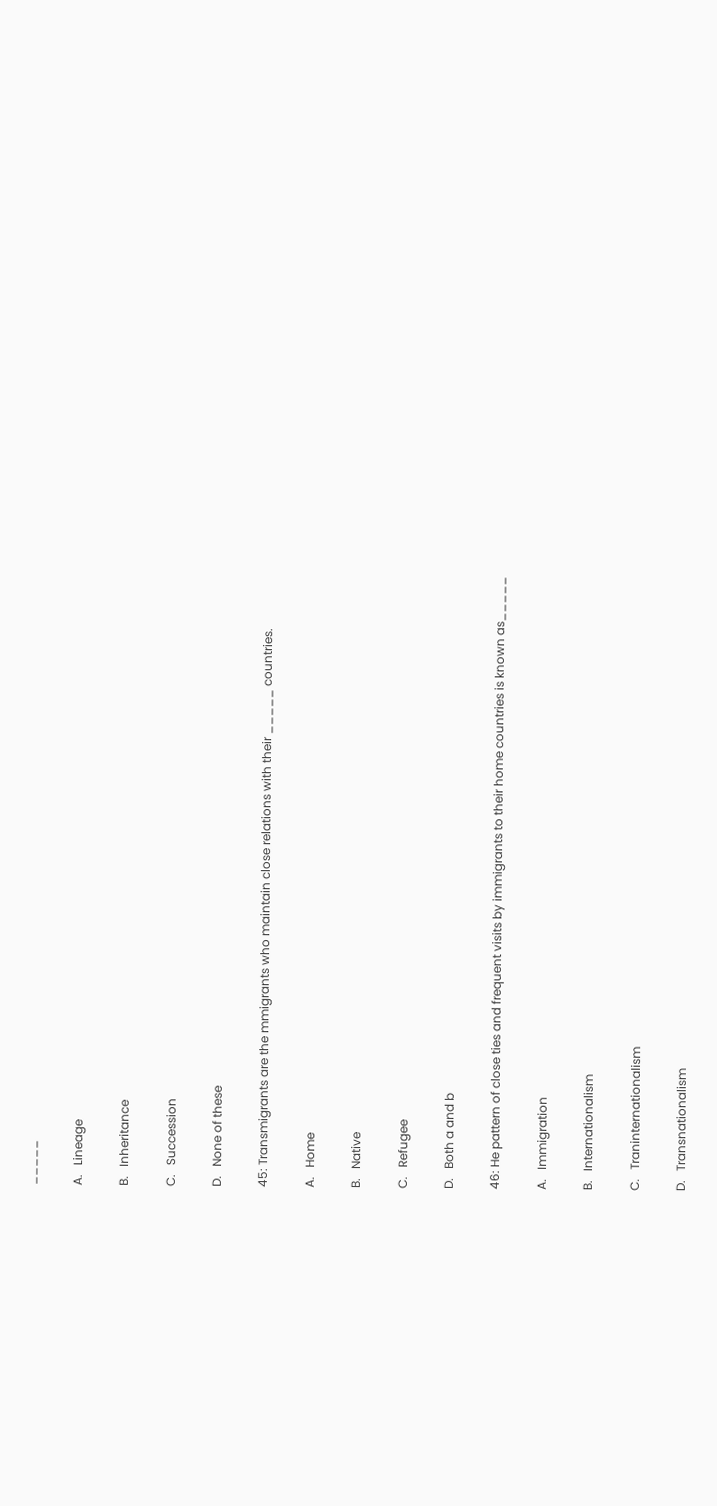_____

A.   Lineage

B.   Inheritance

C.   Succession

D.   None of these

45: Transmigrants are the mmigrants who maintain close relations with their _____ countries.

A.   Home

B.   Native

C.   Refugee

D.   Both a and b

46: He pattern of close ties and frequent visits by immigrants to their home countries is known as_____

A.   Immigration

B.   Internationalism

C.   Traninternationalism

D.   Transnationalism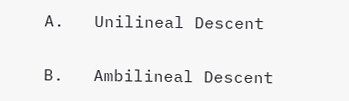A.   Unilineal Descent

B.   Ambilineal Descent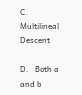C.   Multilineal Descent

D.   Both a and b